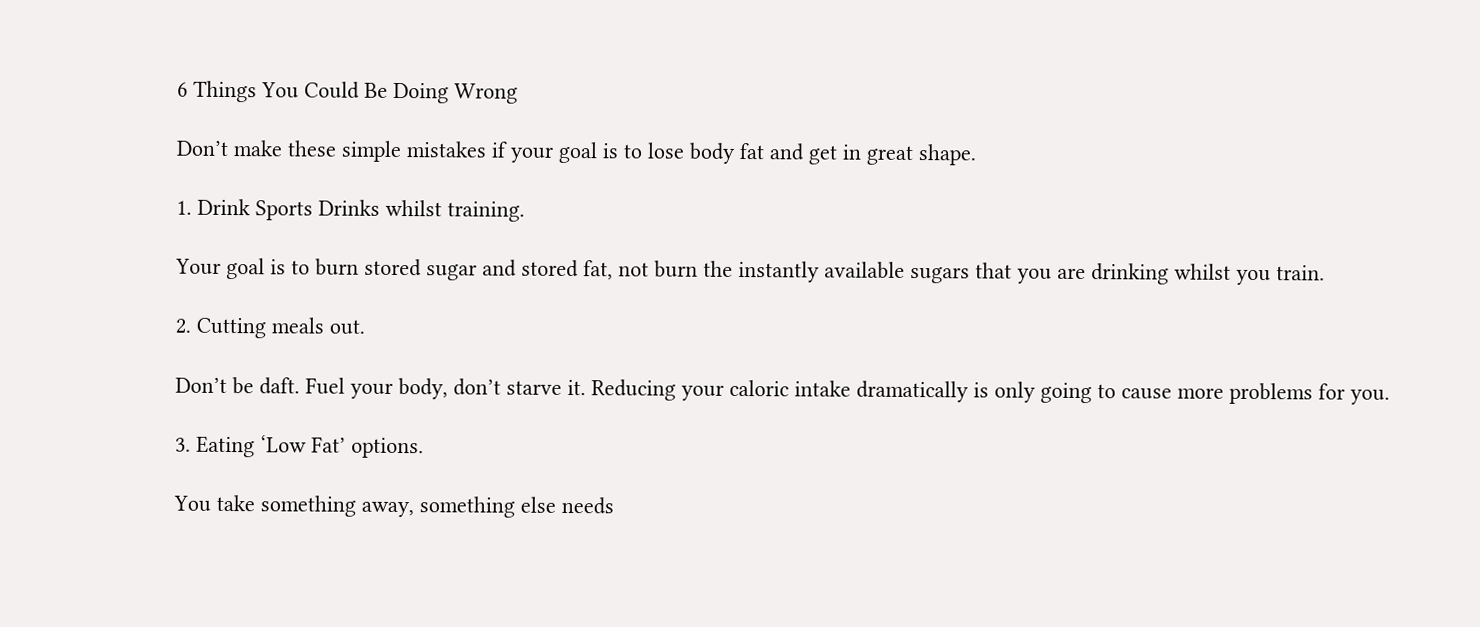6 Things You Could Be Doing Wrong

Don’t make these simple mistakes if your goal is to lose body fat and get in great shape.

1. Drink Sports Drinks whilst training.

Your goal is to burn stored sugar and stored fat, not burn the instantly available sugars that you are drinking whilst you train.

2. Cutting meals out.

Don’t be daft. Fuel your body, don’t starve it. Reducing your caloric intake dramatically is only going to cause more problems for you.

3. Eating ‘Low Fat’ options.

You take something away, something else needs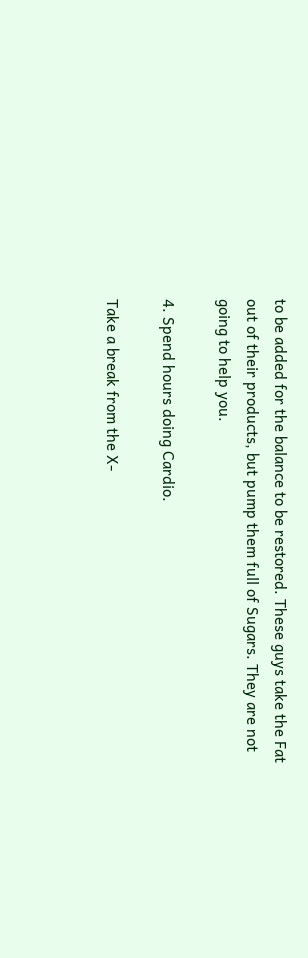to be added for the balance to be restored. These guys take the Fat out of their products, but pump them full of Sugars. They are not going to help you.

4. Spend hours doing Cardio.

Take a break from the X-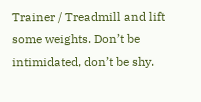Trainer / Treadmill and lift some weights. Don’t be intimidated, don’t be shy.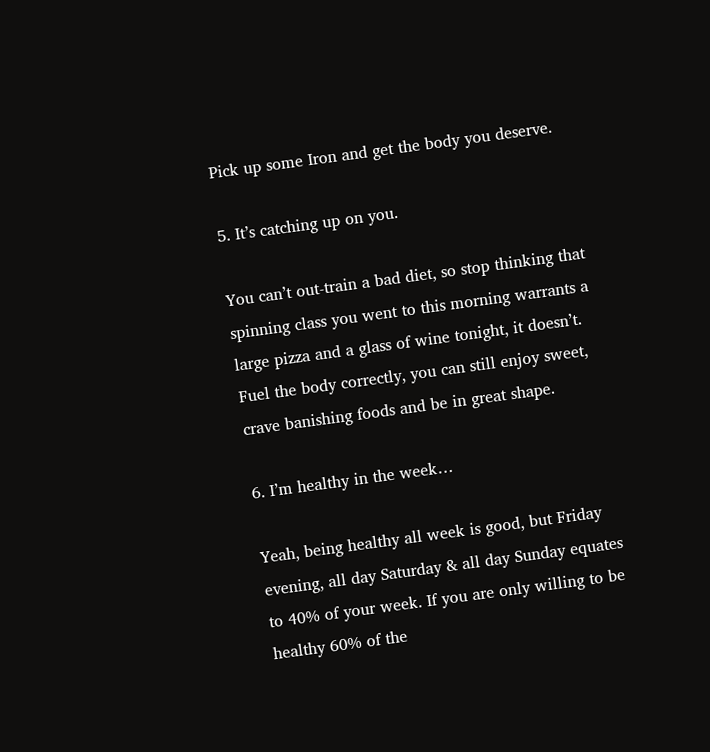Pick up some Iron and get the body you deserve.

5. It’s catching up on you.

You can’t out-train a bad diet, so stop thinking that spinning class you went to this morning warrants a large pizza and a glass of wine tonight, it doesn’t. Fuel the body correctly, you can still enjoy sweet, crave banishing foods and be in great shape.

6. I’m healthy in the week…

Yeah, being healthy all week is good, but Friday evening, all day Saturday & all day Sunday equates to 40% of your week. If you are only willing to be healthy 60% of the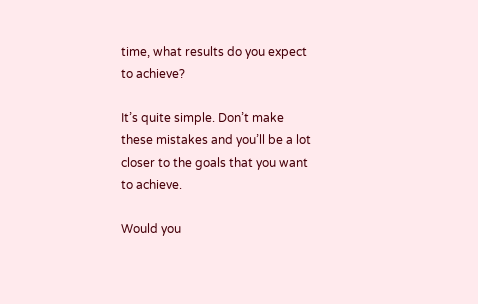time, what results do you expect to achieve?

It’s quite simple. Don’t make these mistakes and you’ll be a lot closer to the goals that you want to achieve.

Would you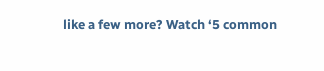like a few more? Watch ‘5 common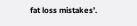fat loss mistakes’.